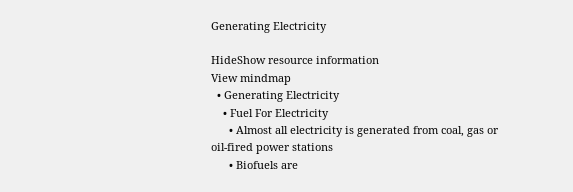Generating Electricity

HideShow resource information
View mindmap
  • Generating Electricity
    • Fuel For Electricity
      • Almost all electricity is generated from coal, gas or oil-fired power stations
      • Biofuels are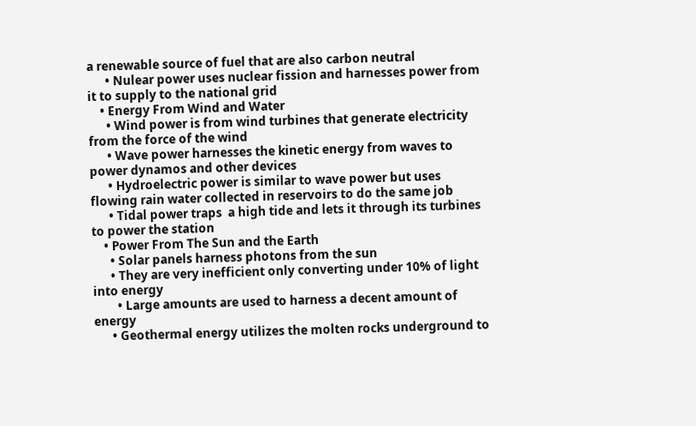a renewable source of fuel that are also carbon neutral
      • Nulear power uses nuclear fission and harnesses power from it to supply to the national grid
    • Energy From Wind and Water
      • Wind power is from wind turbines that generate electricity from the force of the wind
      • Wave power harnesses the kinetic energy from waves to power dynamos and other devices
      • Hydroelectric power is similar to wave power but uses flowing rain water collected in reservoirs to do the same job
      • Tidal power traps  a high tide and lets it through its turbines to power the station
    • Power From The Sun and the Earth
      • Solar panels harness photons from the sun
      • They are very inefficient only converting under 10% of light into energy
        • Large amounts are used to harness a decent amount of energy
      • Geothermal energy utilizes the molten rocks underground to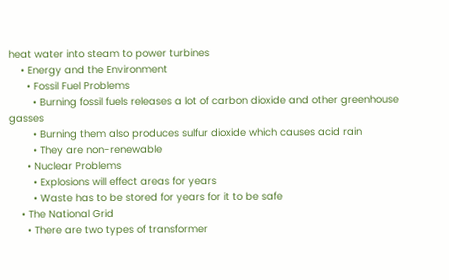heat water into steam to power turbines
    • Energy and the Environment
      • Fossil Fuel Problems
        • Burning fossil fuels releases a lot of carbon dioxide and other greenhouse gasses
        • Burning them also produces sulfur dioxide which causes acid rain
        • They are non-renewable
      • Nuclear Problems
        • Explosions will effect areas for years
        • Waste has to be stored for years for it to be safe
    • The National Grid
      • There are two types of transformer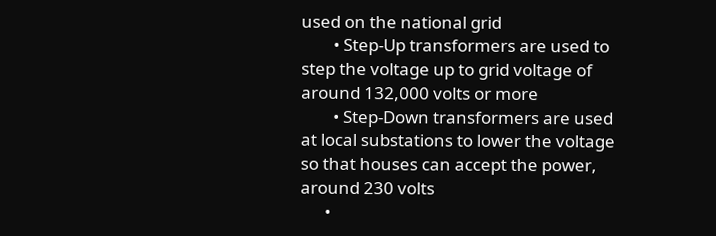used on the national grid
        • Step-Up transformers are used to step the voltage up to grid voltage of around 132,000 volts or more
        • Step-Down transformers are used at local substations to lower the voltage so that houses can accept the power, around 230 volts
      •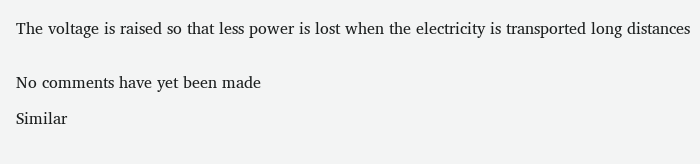The voltage is raised so that less power is lost when the electricity is transported long distances


No comments have yet been made

Similar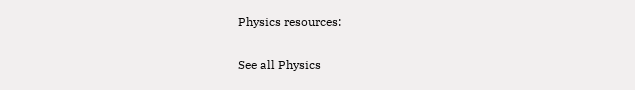Physics resources:

See all Physics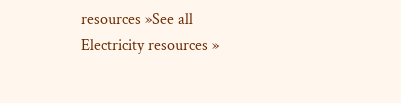resources »See all Electricity resources »